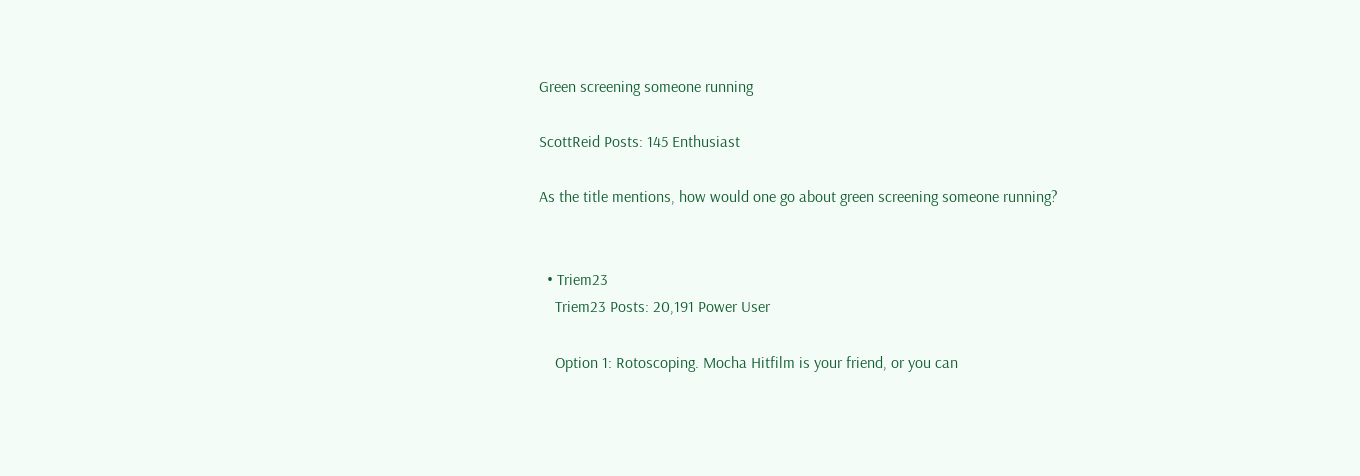Green screening someone running

ScottReid Posts: 145 Enthusiast

As the title mentions, how would one go about green screening someone running?


  • Triem23
    Triem23 Posts: 20,191 Power User

    Option 1: Rotoscoping. Mocha Hitfilm is your friend, or you can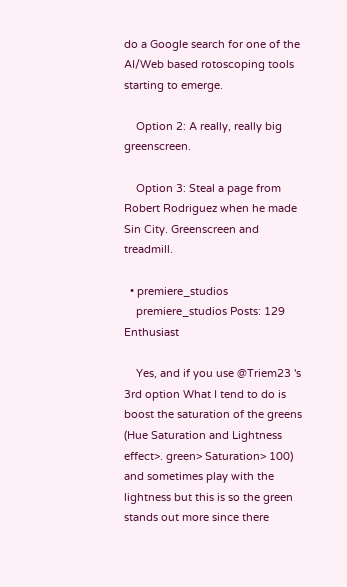do a Google search for one of the AI/Web based rotoscoping tools starting to emerge.

    Option 2: A really, really big greenscreen.

    Option 3: Steal a page from Robert Rodriguez when he made Sin City. Greenscreen and treadmill.

  • premiere_studios
    premiere_studios Posts: 129 Enthusiast

    Yes, and if you use @Triem23 's 3rd option What I tend to do is boost the saturation of the greens (Hue Saturation and Lightness effect>. green> Saturation> 100) and sometimes play with the lightness but this is so the green stands out more since there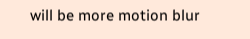will be more motion blur